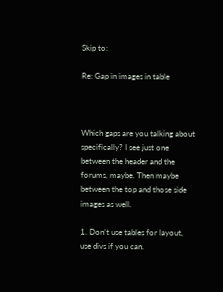Skip to:

Re: Gap in images in table



Which gaps are you talking about specifically? I see just one between the header and the forums, maybe. Then maybe between the top and those side images as well.

1. Don’t use tables for layout, use divs if you can.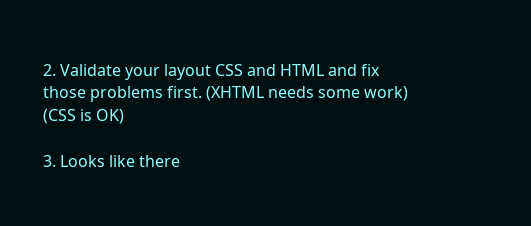2. Validate your layout CSS and HTML and fix those problems first. (XHTML needs some work) (CSS is OK)

3. Looks like there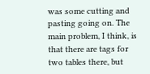was some cutting and pasting going on. The main problem, I think, is that there are tags for two tables there, but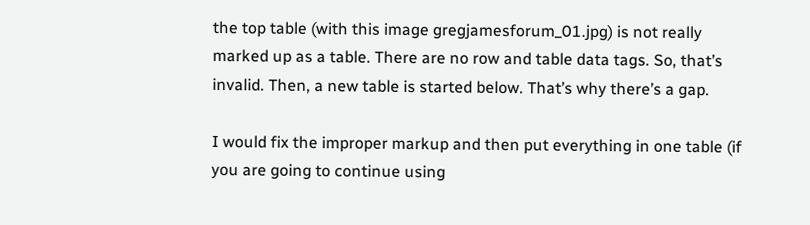the top table (with this image gregjamesforum_01.jpg) is not really marked up as a table. There are no row and table data tags. So, that’s invalid. Then, a new table is started below. That’s why there’s a gap.

I would fix the improper markup and then put everything in one table (if you are going to continue using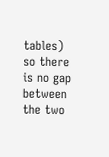tables) so there is no gap between the two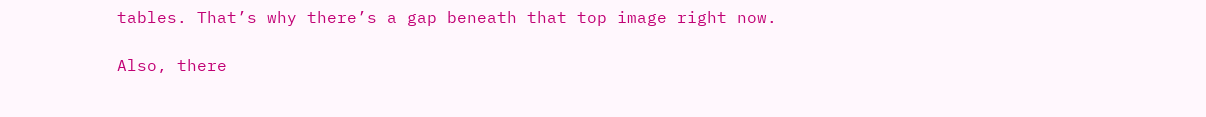tables. That’s why there’s a gap beneath that top image right now.

Also, there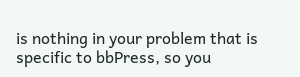is nothing in your problem that is specific to bbPress, so you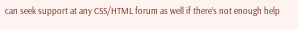can seek support at any CSS/HTML forum as well if there’s not enough help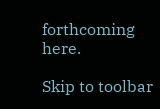forthcoming here.

Skip to toolbar